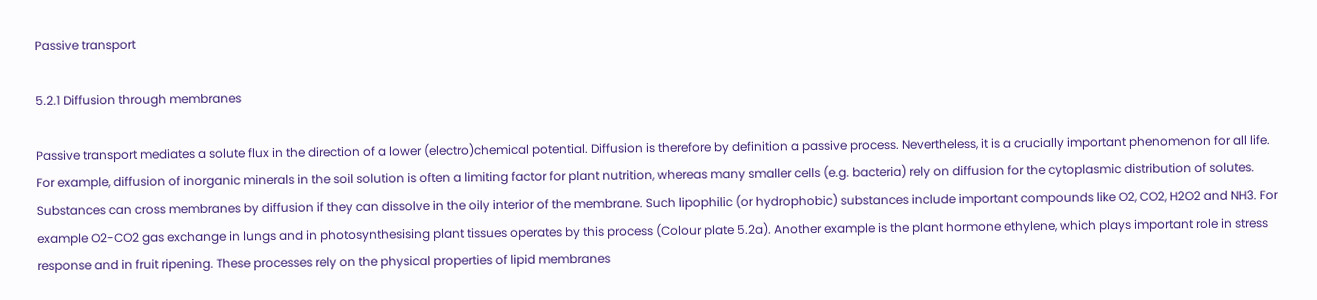Passive transport

5.2.1 Diffusion through membranes

Passive transport mediates a solute flux in the direction of a lower (electro)chemical potential. Diffusion is therefore by definition a passive process. Nevertheless, it is a crucially important phenomenon for all life. For example, diffusion of inorganic minerals in the soil solution is often a limiting factor for plant nutrition, whereas many smaller cells (e.g. bacteria) rely on diffusion for the cytoplasmic distribution of solutes. Substances can cross membranes by diffusion if they can dissolve in the oily interior of the membrane. Such lipophilic (or hydrophobic) substances include important compounds like O2, CO2, H2O2 and NH3. For example O2-CO2 gas exchange in lungs and in photosynthesising plant tissues operates by this process (Colour plate 5.2a). Another example is the plant hormone ethylene, which plays important role in stress response and in fruit ripening. These processes rely on the physical properties of lipid membranes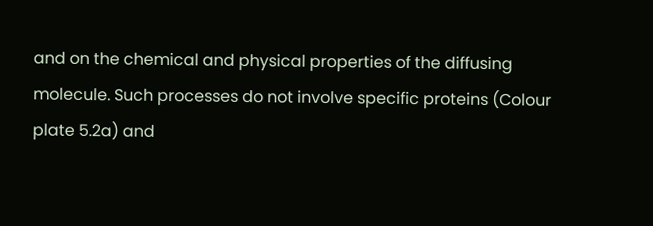and on the chemical and physical properties of the diffusing molecule. Such processes do not involve specific proteins (Colour plate 5.2a) and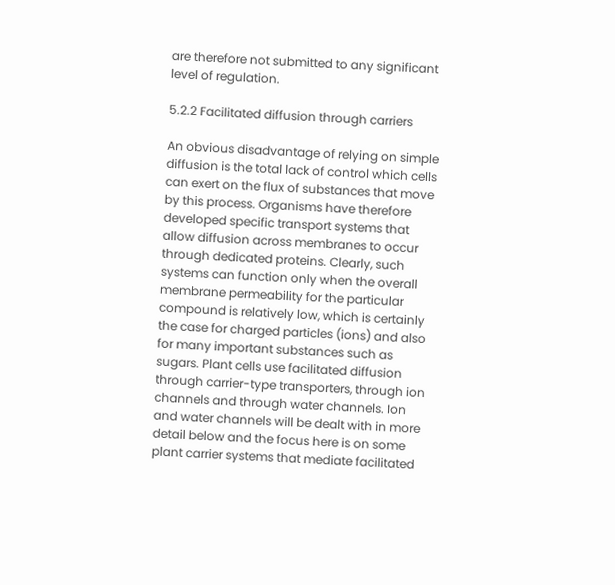are therefore not submitted to any significant level of regulation.

5.2.2 Facilitated diffusion through carriers

An obvious disadvantage of relying on simple diffusion is the total lack of control which cells can exert on the flux of substances that move by this process. Organisms have therefore developed specific transport systems that allow diffusion across membranes to occur through dedicated proteins. Clearly, such systems can function only when the overall membrane permeability for the particular compound is relatively low, which is certainly the case for charged particles (ions) and also for many important substances such as sugars. Plant cells use facilitated diffusion through carrier-type transporters, through ion channels and through water channels. Ion and water channels will be dealt with in more detail below and the focus here is on some plant carrier systems that mediate facilitated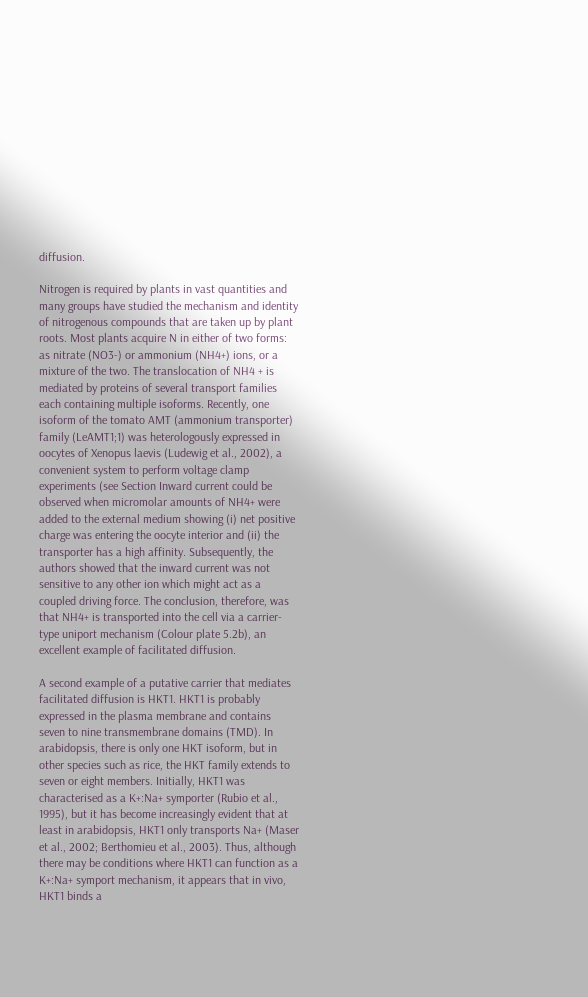diffusion.

Nitrogen is required by plants in vast quantities and many groups have studied the mechanism and identity of nitrogenous compounds that are taken up by plant roots. Most plants acquire N in either of two forms: as nitrate (NO3-) or ammonium (NH4+) ions, or a mixture of the two. The translocation of NH4 + is mediated by proteins of several transport families each containing multiple isoforms. Recently, one isoform of the tomato AMT (ammonium transporter) family (LeAMT1;1) was heterologously expressed in oocytes of Xenopus laevis (Ludewig et al., 2002), a convenient system to perform voltage clamp experiments (see Section Inward current could be observed when micromolar amounts of NH4+ were added to the external medium showing (i) net positive charge was entering the oocyte interior and (ii) the transporter has a high affinity. Subsequently, the authors showed that the inward current was not sensitive to any other ion which might act as a coupled driving force. The conclusion, therefore, was that NH4+ is transported into the cell via a carrier-type uniport mechanism (Colour plate 5.2b), an excellent example of facilitated diffusion.

A second example of a putative carrier that mediates facilitated diffusion is HKT1. HKT1 is probably expressed in the plasma membrane and contains seven to nine transmembrane domains (TMD). In arabidopsis, there is only one HKT isoform, but in other species such as rice, the HKT family extends to seven or eight members. Initially, HKT1 was characterised as a K+:Na+ symporter (Rubio et al., 1995), but it has become increasingly evident that at least in arabidopsis, HKT1 only transports Na+ (Maser et al., 2002; Berthomieu et al., 2003). Thus, although there may be conditions where HKT1 can function as a K+:Na+ symport mechanism, it appears that in vivo, HKT1 binds a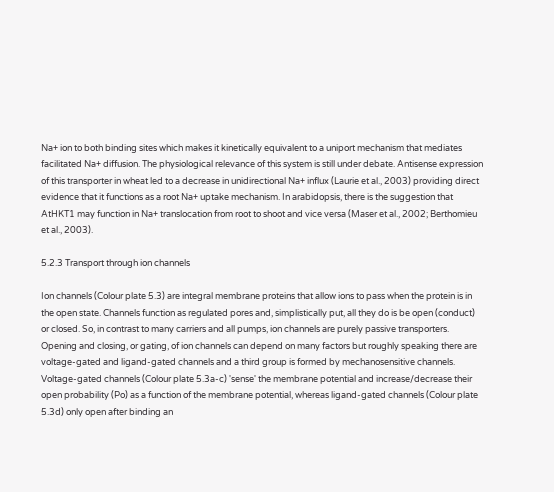Na+ ion to both binding sites which makes it kinetically equivalent to a uniport mechanism that mediates facilitated Na+ diffusion. The physiological relevance of this system is still under debate. Antisense expression of this transporter in wheat led to a decrease in unidirectional Na+ influx (Laurie et al., 2003) providing direct evidence that it functions as a root Na+ uptake mechanism. In arabidopsis, there is the suggestion that AtHKT1 may function in Na+ translocation from root to shoot and vice versa (Maser et al., 2002; Berthomieu et al., 2003).

5.2.3 Transport through ion channels

Ion channels (Colour plate 5.3) are integral membrane proteins that allow ions to pass when the protein is in the open state. Channels function as regulated pores and, simplistically put, all they do is be open (conduct) or closed. So, in contrast to many carriers and all pumps, ion channels are purely passive transporters. Opening and closing, or gating, of ion channels can depend on many factors but roughly speaking there are voltage-gated and ligand-gated channels and a third group is formed by mechanosensitive channels. Voltage-gated channels (Colour plate 5.3a-c) 'sense' the membrane potential and increase/decrease their open probability (Po) as a function of the membrane potential, whereas ligand-gated channels (Colour plate 5.3d) only open after binding an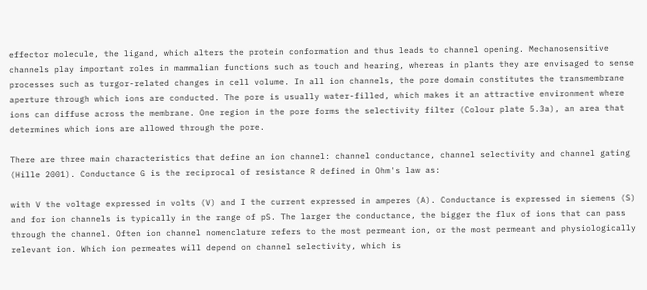effector molecule, the ligand, which alters the protein conformation and thus leads to channel opening. Mechanosensitive channels play important roles in mammalian functions such as touch and hearing, whereas in plants they are envisaged to sense processes such as turgor-related changes in cell volume. In all ion channels, the pore domain constitutes the transmembrane aperture through which ions are conducted. The pore is usually water-filled, which makes it an attractive environment where ions can diffuse across the membrane. One region in the pore forms the selectivity filter (Colour plate 5.3a), an area that determines which ions are allowed through the pore.

There are three main characteristics that define an ion channel: channel conductance, channel selectivity and channel gating (Hille 2001). Conductance G is the reciprocal of resistance R defined in Ohm's law as:

with V the voltage expressed in volts (V) and I the current expressed in amperes (A). Conductance is expressed in siemens (S) and for ion channels is typically in the range of pS. The larger the conductance, the bigger the flux of ions that can pass through the channel. Often ion channel nomenclature refers to the most permeant ion, or the most permeant and physiologically relevant ion. Which ion permeates will depend on channel selectivity, which is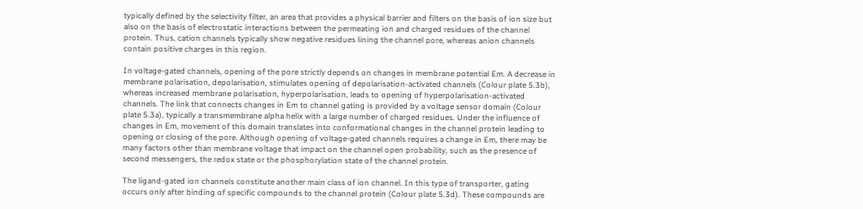typically defined by the selectivity filter, an area that provides a physical barrier and filters on the basis of ion size but also on the basis of electrostatic interactions between the permeating ion and charged residues of the channel protein. Thus, cation channels typically show negative residues lining the channel pore, whereas anion channels contain positive charges in this region.

In voltage-gated channels, opening of the pore strictly depends on changes in membrane potential Em. A decrease in membrane polarisation, depolarisation, stimulates opening of depolarisation-activated channels (Colour plate 5.3b), whereas increased membrane polarisation, hyperpolarisation, leads to opening of hyperpolarisation-activated channels. The link that connects changes in Em to channel gating is provided by a voltage sensor domain (Colour plate 5.3a), typically a transmembrane alpha helix with a large number of charged residues. Under the influence of changes in Em, movement of this domain translates into conformational changes in the channel protein leading to opening or closing of the pore. Although opening of voltage-gated channels requires a change in Em, there may be many factors other than membrane voltage that impact on the channel open probability, such as the presence of second messengers, the redox state or the phosphorylation state of the channel protein.

The ligand-gated ion channels constitute another main class of ion channel. In this type of transporter, gating occurs only after binding of specific compounds to the channel protein (Colour plate 5.3d). These compounds are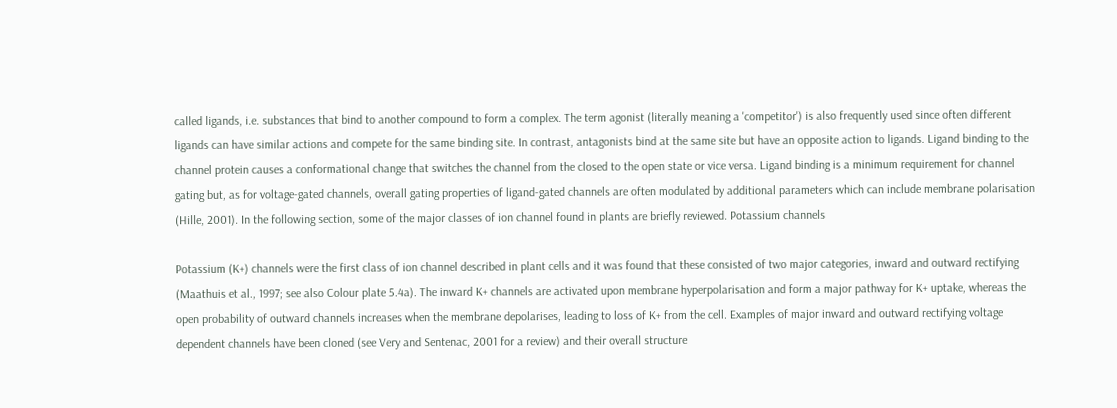called ligands, i.e. substances that bind to another compound to form a complex. The term agonist (literally meaning a 'competitor') is also frequently used since often different ligands can have similar actions and compete for the same binding site. In contrast, antagonists bind at the same site but have an opposite action to ligands. Ligand binding to the channel protein causes a conformational change that switches the channel from the closed to the open state or vice versa. Ligand binding is a minimum requirement for channel gating but, as for voltage-gated channels, overall gating properties of ligand-gated channels are often modulated by additional parameters which can include membrane polarisation (Hille, 2001). In the following section, some of the major classes of ion channel found in plants are briefly reviewed. Potassium channels

Potassium (K+) channels were the first class of ion channel described in plant cells and it was found that these consisted of two major categories, inward and outward rectifying (Maathuis et al., 1997; see also Colour plate 5.4a). The inward K+ channels are activated upon membrane hyperpolarisation and form a major pathway for K+ uptake, whereas the open probability of outward channels increases when the membrane depolarises, leading to loss of K+ from the cell. Examples of major inward and outward rectifying voltage dependent channels have been cloned (see Very and Sentenac, 2001 for a review) and their overall structure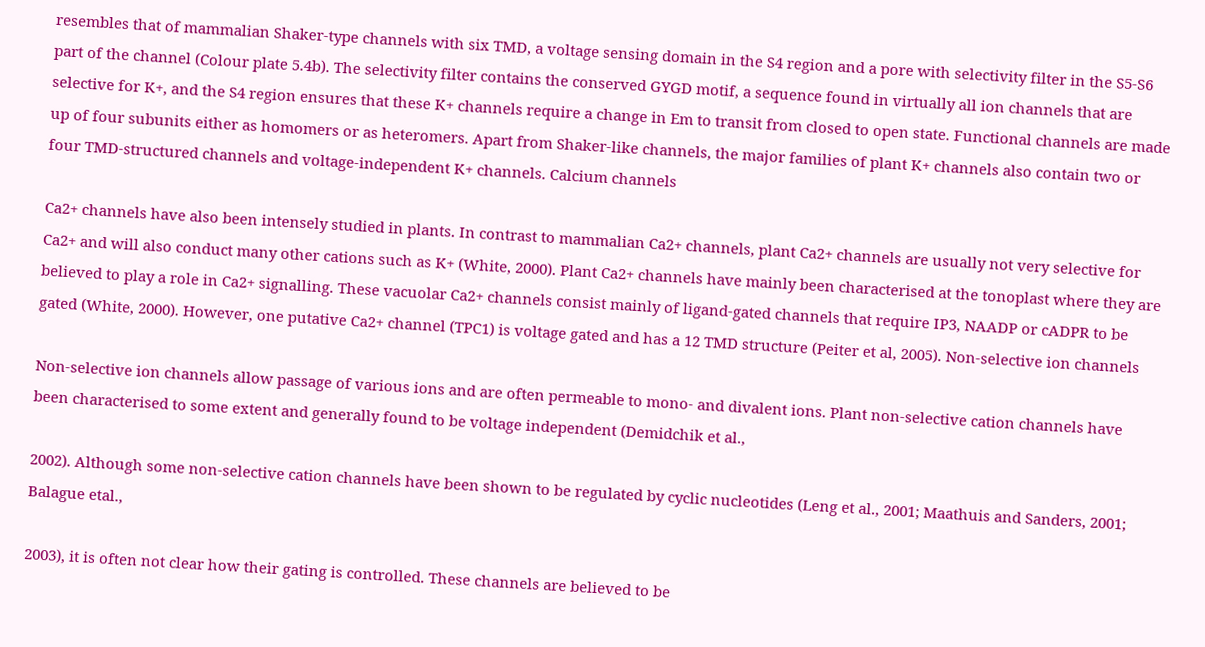resembles that of mammalian Shaker-type channels with six TMD, a voltage sensing domain in the S4 region and a pore with selectivity filter in the S5-S6 part of the channel (Colour plate 5.4b). The selectivity filter contains the conserved GYGD motif, a sequence found in virtually all ion channels that are selective for K+, and the S4 region ensures that these K+ channels require a change in Em to transit from closed to open state. Functional channels are made up of four subunits either as homomers or as heteromers. Apart from Shaker-like channels, the major families of plant K+ channels also contain two or four TMD-structured channels and voltage-independent K+ channels. Calcium channels

Ca2+ channels have also been intensely studied in plants. In contrast to mammalian Ca2+ channels, plant Ca2+ channels are usually not very selective for Ca2+ and will also conduct many other cations such as K+ (White, 2000). Plant Ca2+ channels have mainly been characterised at the tonoplast where they are believed to play a role in Ca2+ signalling. These vacuolar Ca2+ channels consist mainly of ligand-gated channels that require IP3, NAADP or cADPR to be gated (White, 2000). However, one putative Ca2+ channel (TPC1) is voltage gated and has a 12 TMD structure (Peiter et al, 2005). Non-selective ion channels

Non-selective ion channels allow passage of various ions and are often permeable to mono- and divalent ions. Plant non-selective cation channels have been characterised to some extent and generally found to be voltage independent (Demidchik et al.,

2002). Although some non-selective cation channels have been shown to be regulated by cyclic nucleotides (Leng et al., 2001; Maathuis and Sanders, 2001; Balague etal.,

2003), it is often not clear how their gating is controlled. These channels are believed to be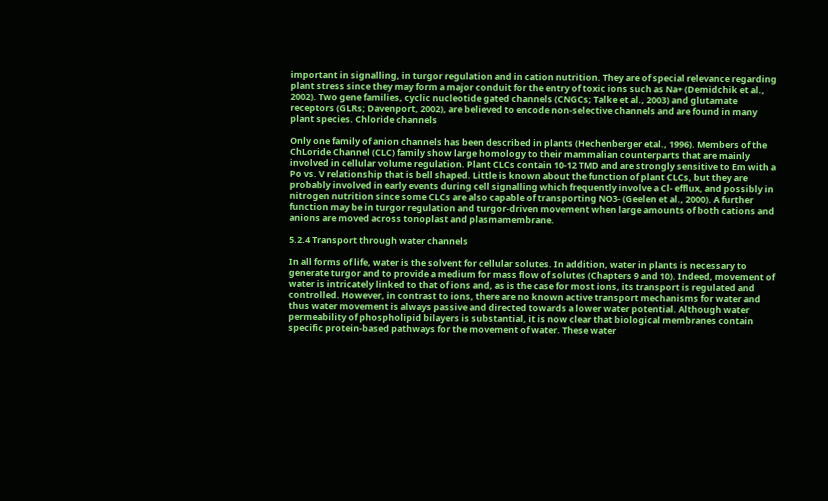important in signalling, in turgor regulation and in cation nutrition. They are of special relevance regarding plant stress since they may form a major conduit for the entry of toxic ions such as Na+ (Demidchik et al., 2002). Two gene families, cyclic nucleotide gated channels (CNGCs; Talke et al., 2003) and glutamate receptors (GLRs; Davenport, 2002), are believed to encode non-selective channels and are found in many plant species. Chloride channels

Only one family of anion channels has been described in plants (Hechenberger etal., 1996). Members of the ChLoride Channel (CLC) family show large homology to their mammalian counterparts that are mainly involved in cellular volume regulation. Plant CLCs contain 10-12 TMD and are strongly sensitive to Em with a Po vs. V relationship that is bell shaped. Little is known about the function of plant CLCs, but they are probably involved in early events during cell signalling which frequently involve a Cl- efflux, and possibly in nitrogen nutrition since some CLCs are also capable of transporting NO3- (Geelen et al., 2000). A further function may be in turgor regulation and turgor-driven movement when large amounts of both cations and anions are moved across tonoplast and plasmamembrane.

5.2.4 Transport through water channels

In all forms of life, water is the solvent for cellular solutes. In addition, water in plants is necessary to generate turgor and to provide a medium for mass flow of solutes (Chapters 9 and 10). Indeed, movement of water is intricately linked to that of ions and, as is the case for most ions, its transport is regulated and controlled. However, in contrast to ions, there are no known active transport mechanisms for water and thus water movement is always passive and directed towards a lower water potential. Although water permeability of phospholipid bilayers is substantial, it is now clear that biological membranes contain specific protein-based pathways for the movement of water. These water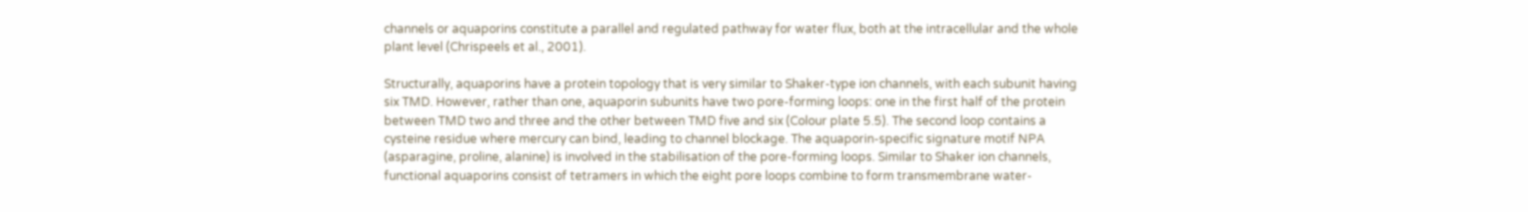channels or aquaporins constitute a parallel and regulated pathway for water flux, both at the intracellular and the whole plant level (Chrispeels et al., 2001).

Structurally, aquaporins have a protein topology that is very similar to Shaker-type ion channels, with each subunit having six TMD. However, rather than one, aquaporin subunits have two pore-forming loops: one in the first half of the protein between TMD two and three and the other between TMD five and six (Colour plate 5.5). The second loop contains a cysteine residue where mercury can bind, leading to channel blockage. The aquaporin-specific signature motif NPA (asparagine, proline, alanine) is involved in the stabilisation of the pore-forming loops. Similar to Shaker ion channels, functional aquaporins consist of tetramers in which the eight pore loops combine to form transmembrane water-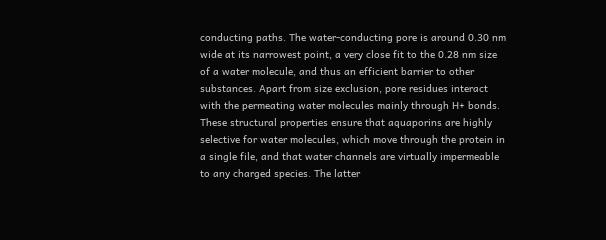conducting paths. The water-conducting pore is around 0.30 nm wide at its narrowest point, a very close fit to the 0.28 nm size of a water molecule, and thus an efficient barrier to other substances. Apart from size exclusion, pore residues interact with the permeating water molecules mainly through H+ bonds. These structural properties ensure that aquaporins are highly selective for water molecules, which move through the protein in a single file, and that water channels are virtually impermeable to any charged species. The latter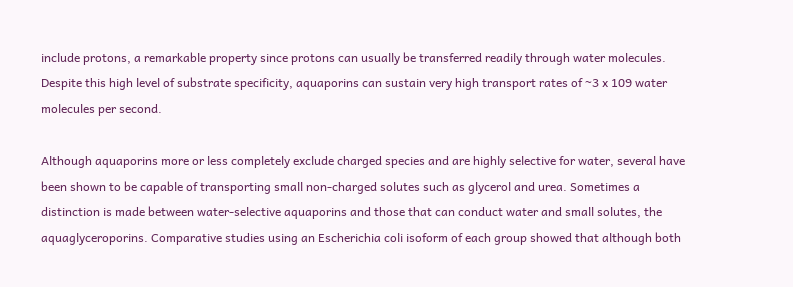include protons, a remarkable property since protons can usually be transferred readily through water molecules. Despite this high level of substrate specificity, aquaporins can sustain very high transport rates of ~3 x 109 water molecules per second.

Although aquaporins more or less completely exclude charged species and are highly selective for water, several have been shown to be capable of transporting small non-charged solutes such as glycerol and urea. Sometimes a distinction is made between water-selective aquaporins and those that can conduct water and small solutes, the aquaglyceroporins. Comparative studies using an Escherichia coli isoform of each group showed that although both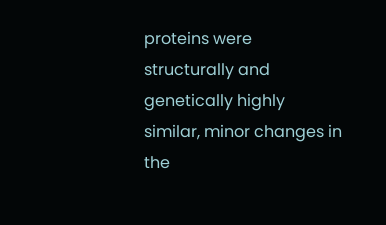proteins were structurally and genetically highly similar, minor changes in the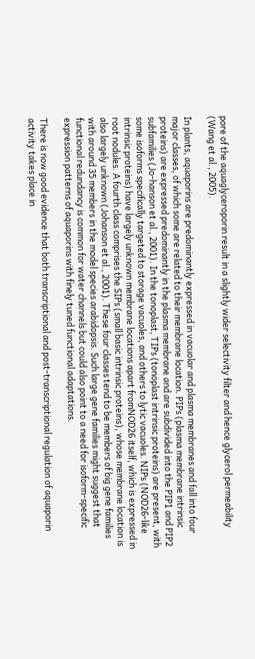pore of the aquaglyceroporin result in a slightly wider selectivity filter and hence glycerol permeability (Wang et al., 2005).

In plants, aquaporins are predominantly expressed in vacuolar and plasma membranes and fall into four major classes, of which some are related to their membrane location. PIPs (plasma membrane intrinsic proteins) are expressed predominantly in the plasma membrane and are subdivided into the PIP1 and PIP2 subfamilies (Jo-hanson et al., 2001). In the tonoplast, TIPs (tonoplast intrinsic proteins) are present, with some isoforms specifically targeted to storage vacuoles, and others to lytic vacuoles. NIPs (NOD26-like intrinsic proteins) have largely unknown membrane locations apart fromNOD26 itself, which is expressed in root nodules. A fourth class comprises the SIPs (small basic intrinsic proteins), whose membrane location is also largely unknown (Johanson et al., 2001). These four classes tend to be members of big gene families with around 35 members in the model species arabidopsis. Such large gene families might suggest that functional redundancy is common for water channels but could also point to a need for isoform-specific expression patterns of aquaporins with finely tuned functional adaptations.

There is now good evidence that both transcriptional and post-transcriptional regulation of aquaporin activity takes place in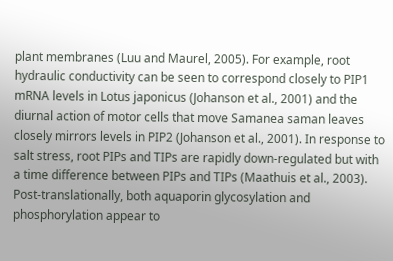plant membranes (Luu and Maurel, 2005). For example, root hydraulic conductivity can be seen to correspond closely to PIP1 mRNA levels in Lotus japonicus (Johanson et al., 2001) and the diurnal action of motor cells that move Samanea saman leaves closely mirrors levels in PIP2 (Johanson et al., 2001). In response to salt stress, root PIPs and TIPs are rapidly down-regulated but with a time difference between PIPs and TIPs (Maathuis et al., 2003). Post-translationally, both aquaporin glycosylation and phosphorylation appear to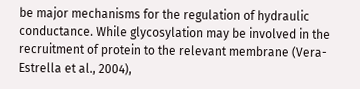be major mechanisms for the regulation of hydraulic conductance. While glycosylation may be involved in the recruitment of protein to the relevant membrane (Vera-Estrella et al., 2004),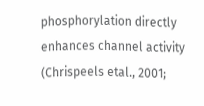phosphorylation directly enhances channel activity (Chrispeels etal., 2001;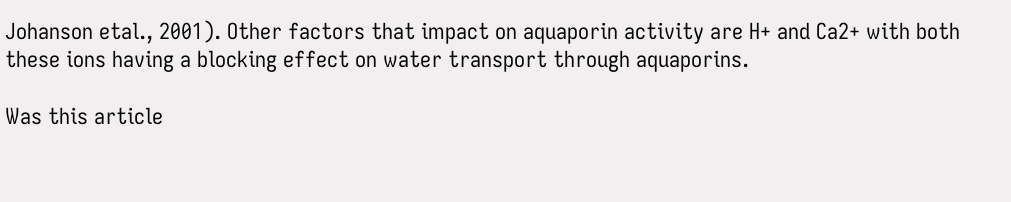Johanson etal., 2001). Other factors that impact on aquaporin activity are H+ and Ca2+ with both these ions having a blocking effect on water transport through aquaporins.

Was this article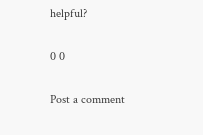helpful?

0 0

Post a comment